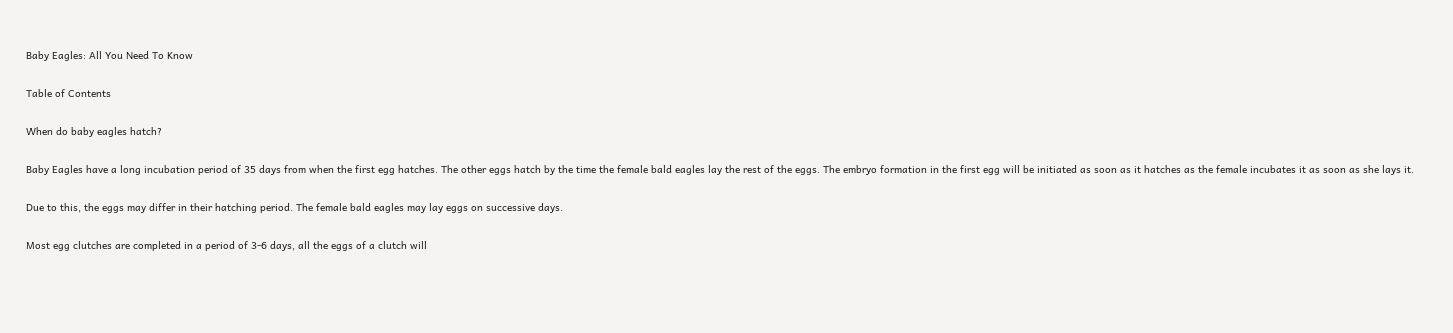Baby Eagles: All You Need To Know

Table of Contents

When do baby eagles hatch?

Baby Eagles have a long incubation period of 35 days from when the first egg hatches. The other eggs hatch by the time the female bald eagles lay the rest of the eggs. The embryo formation in the first egg will be initiated as soon as it hatches as the female incubates it as soon as she lays it.

Due to this, the eggs may differ in their hatching period. The female bald eagles may lay eggs on successive days.

Most egg clutches are completed in a period of 3-6 days, all the eggs of a clutch will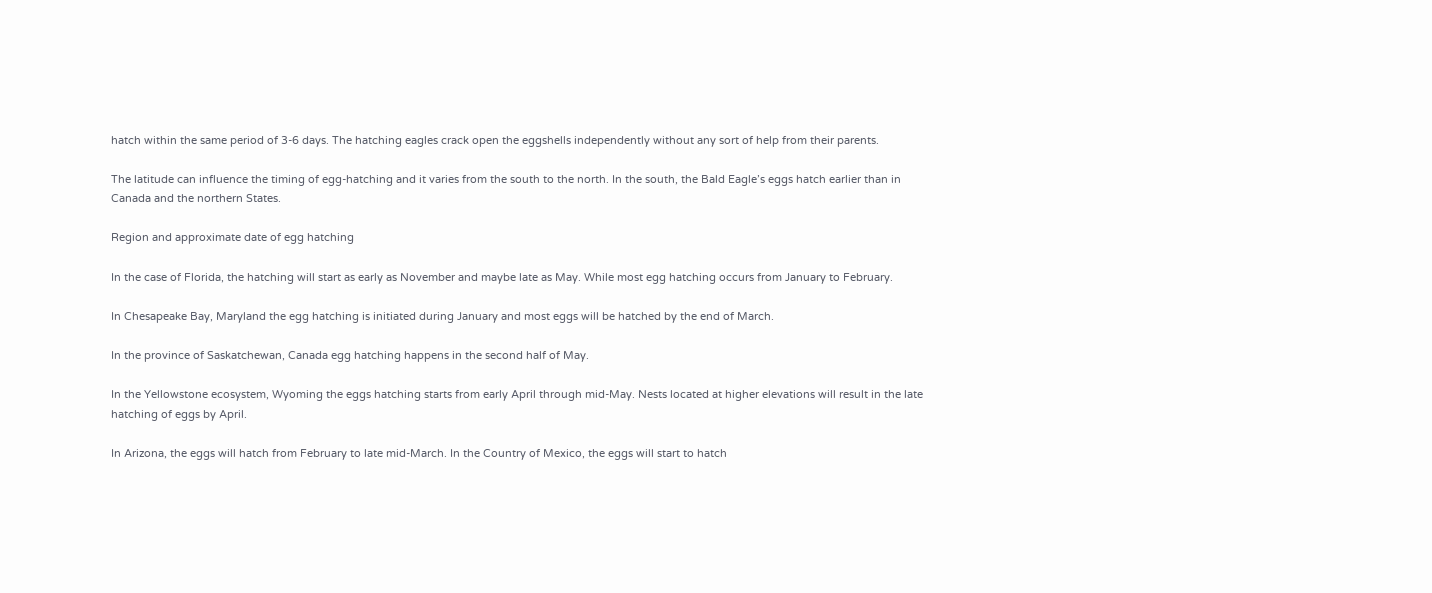hatch within the same period of 3-6 days. The hatching eagles crack open the eggshells independently without any sort of help from their parents.

The latitude can influence the timing of egg-hatching and it varies from the south to the north. In the south, the Bald Eagle’s eggs hatch earlier than in Canada and the northern States.

Region and approximate date of egg hatching

In the case of Florida, the hatching will start as early as November and maybe late as May. While most egg hatching occurs from January to February.

In Chesapeake Bay, Maryland the egg hatching is initiated during January and most eggs will be hatched by the end of March.

In the province of Saskatchewan, Canada egg hatching happens in the second half of May.

In the Yellowstone ecosystem, Wyoming the eggs hatching starts from early April through mid-May. Nests located at higher elevations will result in the late hatching of eggs by April.

In Arizona, the eggs will hatch from February to late mid-March. In the Country of Mexico, the eggs will start to hatch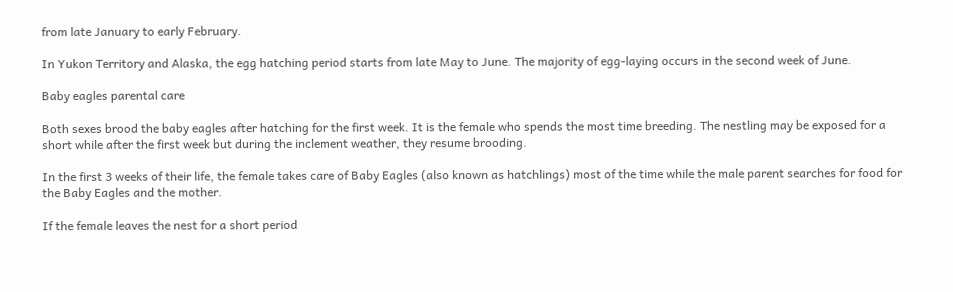from late January to early February.

In Yukon Territory and Alaska, the egg hatching period starts from late May to June. The majority of egg-laying occurs in the second week of June.

Baby eagles parental care

Both sexes brood the baby eagles after hatching for the first week. It is the female who spends the most time breeding. The nestling may be exposed for a short while after the first week but during the inclement weather, they resume brooding.

In the first 3 weeks of their life, the female takes care of Baby Eagles (also known as hatchlings) most of the time while the male parent searches for food for the Baby Eagles and the mother.

If the female leaves the nest for a short period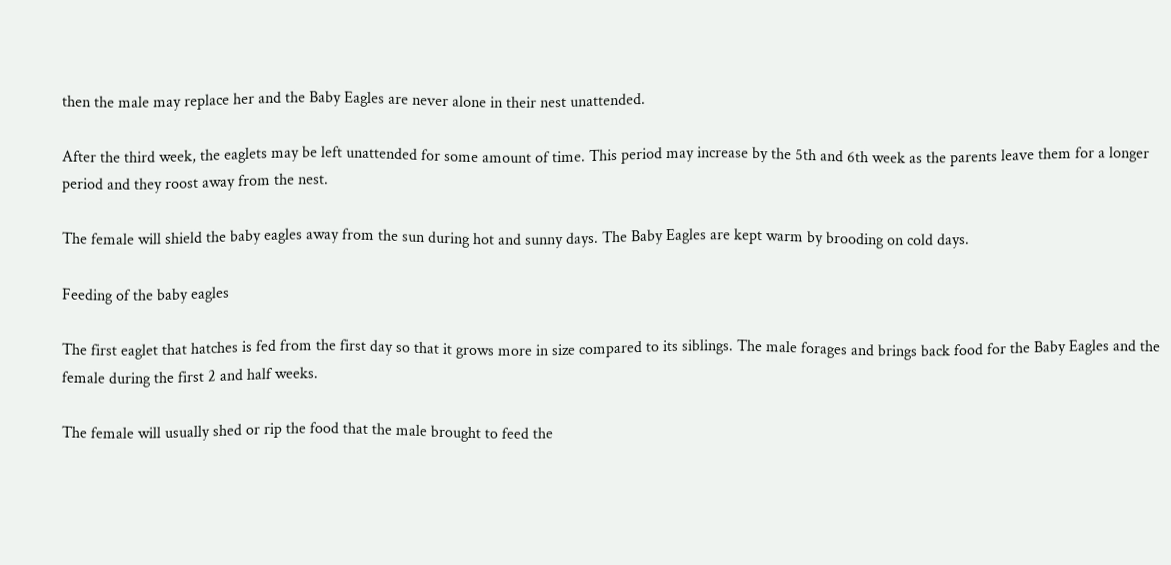then the male may replace her and the Baby Eagles are never alone in their nest unattended.

After the third week, the eaglets may be left unattended for some amount of time. This period may increase by the 5th and 6th week as the parents leave them for a longer period and they roost away from the nest.

The female will shield the baby eagles away from the sun during hot and sunny days. The Baby Eagles are kept warm by brooding on cold days.

Feeding of the baby eagles

The first eaglet that hatches is fed from the first day so that it grows more in size compared to its siblings. The male forages and brings back food for the Baby Eagles and the female during the first 2 and half weeks.

The female will usually shed or rip the food that the male brought to feed the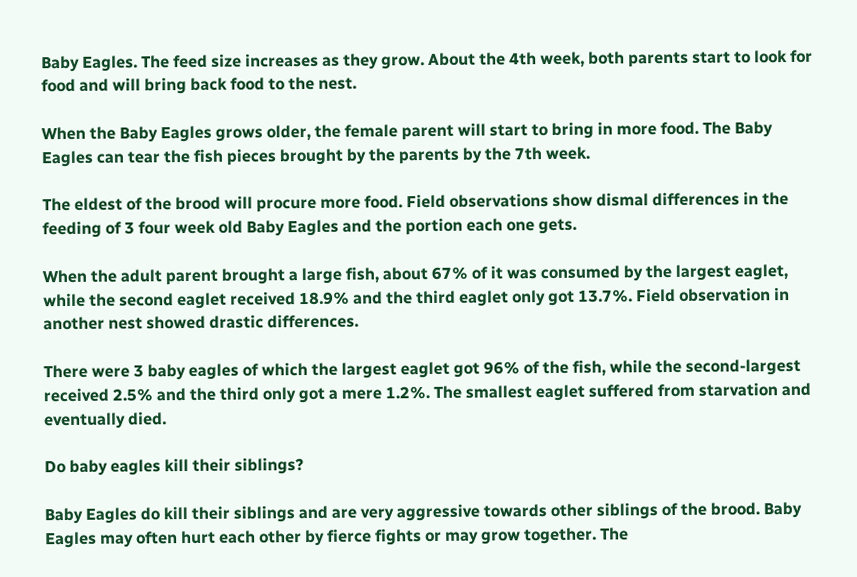Baby Eagles. The feed size increases as they grow. About the 4th week, both parents start to look for food and will bring back food to the nest.

When the Baby Eagles grows older, the female parent will start to bring in more food. The Baby Eagles can tear the fish pieces brought by the parents by the 7th week.

The eldest of the brood will procure more food. Field observations show dismal differences in the feeding of 3 four week old Baby Eagles and the portion each one gets.

When the adult parent brought a large fish, about 67% of it was consumed by the largest eaglet, while the second eaglet received 18.9% and the third eaglet only got 13.7%. Field observation in another nest showed drastic differences.

There were 3 baby eagles of which the largest eaglet got 96% of the fish, while the second-largest received 2.5% and the third only got a mere 1.2%. The smallest eaglet suffered from starvation and eventually died.

Do baby eagles kill their siblings?

Baby Eagles do kill their siblings and are very aggressive towards other siblings of the brood. Baby Eagles may often hurt each other by fierce fights or may grow together. The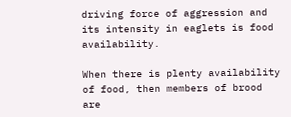driving force of aggression and its intensity in eaglets is food availability.

When there is plenty availability of food, then members of brood are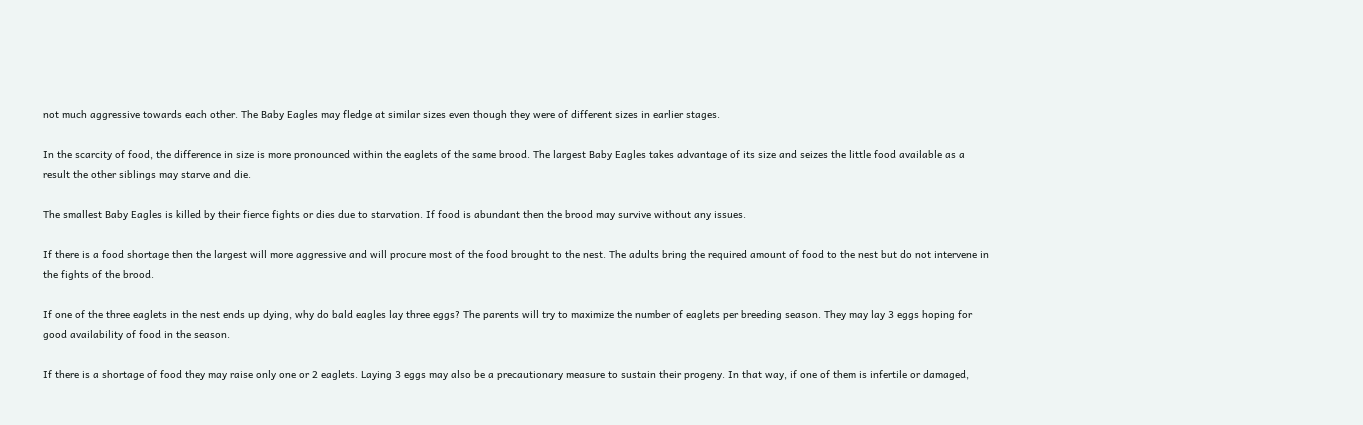not much aggressive towards each other. The Baby Eagles may fledge at similar sizes even though they were of different sizes in earlier stages.

In the scarcity of food, the difference in size is more pronounced within the eaglets of the same brood. The largest Baby Eagles takes advantage of its size and seizes the little food available as a result the other siblings may starve and die.

The smallest Baby Eagles is killed by their fierce fights or dies due to starvation. If food is abundant then the brood may survive without any issues.

If there is a food shortage then the largest will more aggressive and will procure most of the food brought to the nest. The adults bring the required amount of food to the nest but do not intervene in the fights of the brood.

If one of the three eaglets in the nest ends up dying, why do bald eagles lay three eggs? The parents will try to maximize the number of eaglets per breeding season. They may lay 3 eggs hoping for good availability of food in the season.

If there is a shortage of food they may raise only one or 2 eaglets. Laying 3 eggs may also be a precautionary measure to sustain their progeny. In that way, if one of them is infertile or damaged,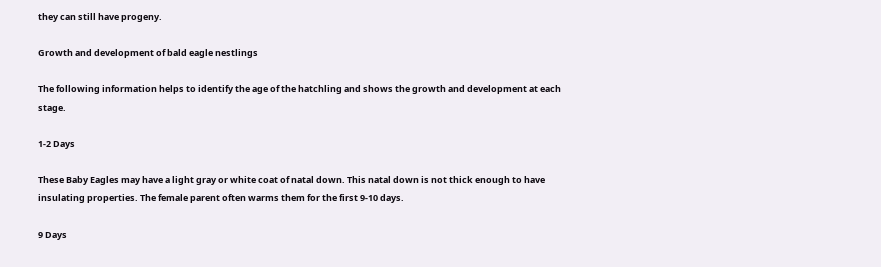they can still have progeny.

Growth and development of bald eagle nestlings

The following information helps to identify the age of the hatchling and shows the growth and development at each stage.

1-2 Days

These Baby Eagles may have a light gray or white coat of natal down. This natal down is not thick enough to have insulating properties. The female parent often warms them for the first 9-10 days.

9 Days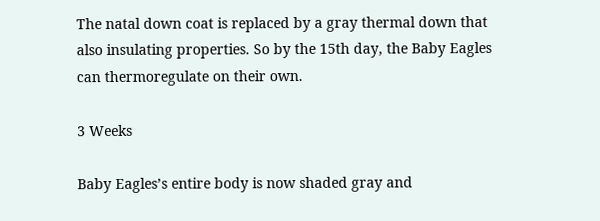The natal down coat is replaced by a gray thermal down that also insulating properties. So by the 15th day, the Baby Eagles can thermoregulate on their own.

3 Weeks

Baby Eagles’s entire body is now shaded gray and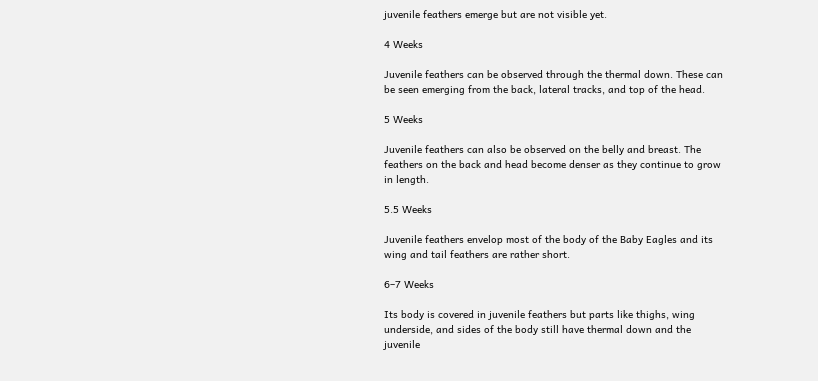juvenile feathers emerge but are not visible yet.

4 Weeks

Juvenile feathers can be observed through the thermal down. These can be seen emerging from the back, lateral tracks, and top of the head.

5 Weeks

Juvenile feathers can also be observed on the belly and breast. The feathers on the back and head become denser as they continue to grow in length.

5.5 Weeks

Juvenile feathers envelop most of the body of the Baby Eagles and its wing and tail feathers are rather short.

6–7 Weeks

Its body is covered in juvenile feathers but parts like thighs, wing underside, and sides of the body still have thermal down and the juvenile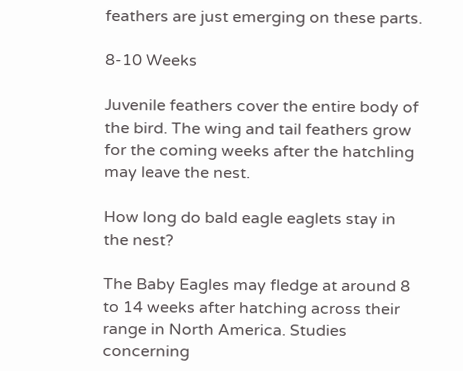feathers are just emerging on these parts.

8-10 Weeks

Juvenile feathers cover the entire body of the bird. The wing and tail feathers grow for the coming weeks after the hatchling may leave the nest.

How long do bald eagle eaglets stay in the nest?

The Baby Eagles may fledge at around 8 to 14 weeks after hatching across their range in North America. Studies concerning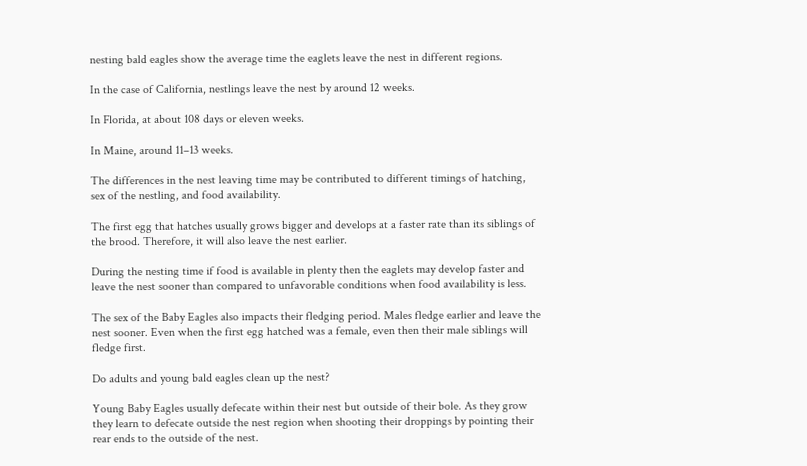nesting bald eagles show the average time the eaglets leave the nest in different regions.

In the case of California, nestlings leave the nest by around 12 weeks.

In Florida, at about 108 days or eleven weeks.

In Maine, around 11–13 weeks.

The differences in the nest leaving time may be contributed to different timings of hatching, sex of the nestling, and food availability.

The first egg that hatches usually grows bigger and develops at a faster rate than its siblings of the brood. Therefore, it will also leave the nest earlier.

During the nesting time if food is available in plenty then the eaglets may develop faster and leave the nest sooner than compared to unfavorable conditions when food availability is less.

The sex of the Baby Eagles also impacts their fledging period. Males fledge earlier and leave the nest sooner. Even when the first egg hatched was a female, even then their male siblings will fledge first.

Do adults and young bald eagles clean up the nest?

Young Baby Eagles usually defecate within their nest but outside of their bole. As they grow they learn to defecate outside the nest region when shooting their droppings by pointing their rear ends to the outside of the nest.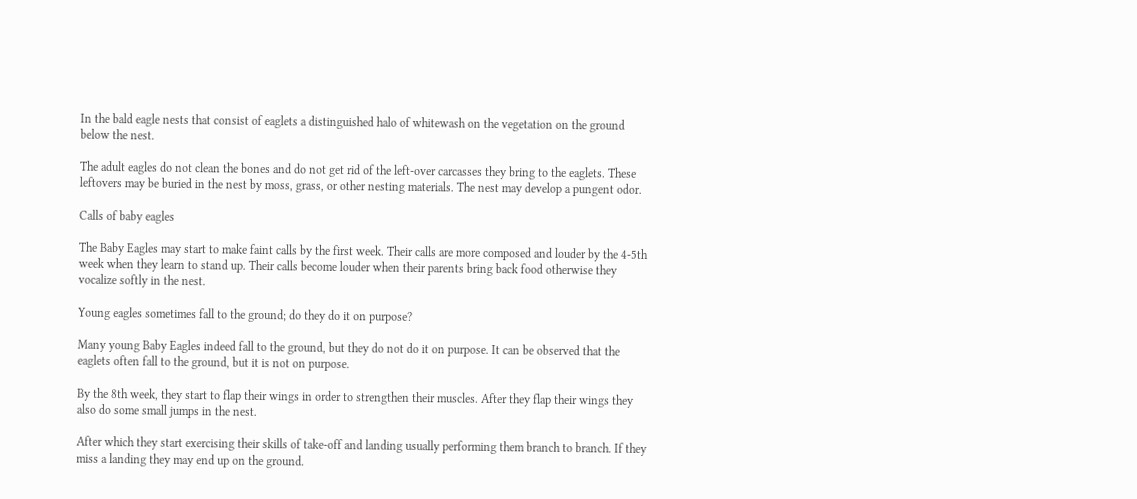In the bald eagle nests that consist of eaglets a distinguished halo of whitewash on the vegetation on the ground below the nest.

The adult eagles do not clean the bones and do not get rid of the left-over carcasses they bring to the eaglets. These leftovers may be buried in the nest by moss, grass, or other nesting materials. The nest may develop a pungent odor.

Calls of baby eagles

The Baby Eagles may start to make faint calls by the first week. Their calls are more composed and louder by the 4-5th week when they learn to stand up. Their calls become louder when their parents bring back food otherwise they vocalize softly in the nest.

Young eagles sometimes fall to the ground; do they do it on purpose?

Many young Baby Eagles indeed fall to the ground, but they do not do it on purpose. It can be observed that the eaglets often fall to the ground, but it is not on purpose.

By the 8th week, they start to flap their wings in order to strengthen their muscles. After they flap their wings they also do some small jumps in the nest.

After which they start exercising their skills of take-off and landing usually performing them branch to branch. If they miss a landing they may end up on the ground.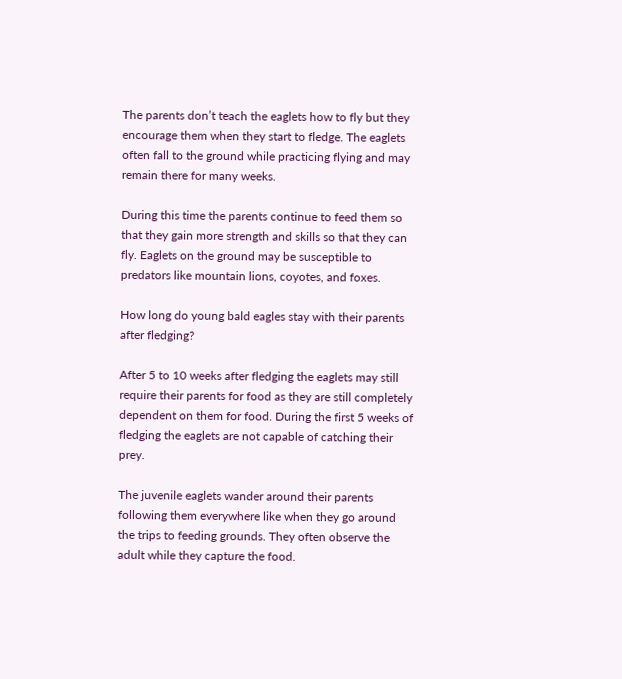The parents don’t teach the eaglets how to fly but they encourage them when they start to fledge. The eaglets often fall to the ground while practicing flying and may remain there for many weeks.

During this time the parents continue to feed them so that they gain more strength and skills so that they can fly. Eaglets on the ground may be susceptible to predators like mountain lions, coyotes, and foxes.

How long do young bald eagles stay with their parents after fledging?

After 5 to 10 weeks after fledging the eaglets may still require their parents for food as they are still completely dependent on them for food. During the first 5 weeks of fledging the eaglets are not capable of catching their prey.

The juvenile eaglets wander around their parents following them everywhere like when they go around the trips to feeding grounds. They often observe the adult while they capture the food.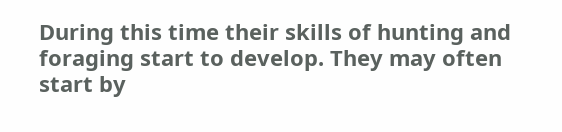During this time their skills of hunting and foraging start to develop. They may often start by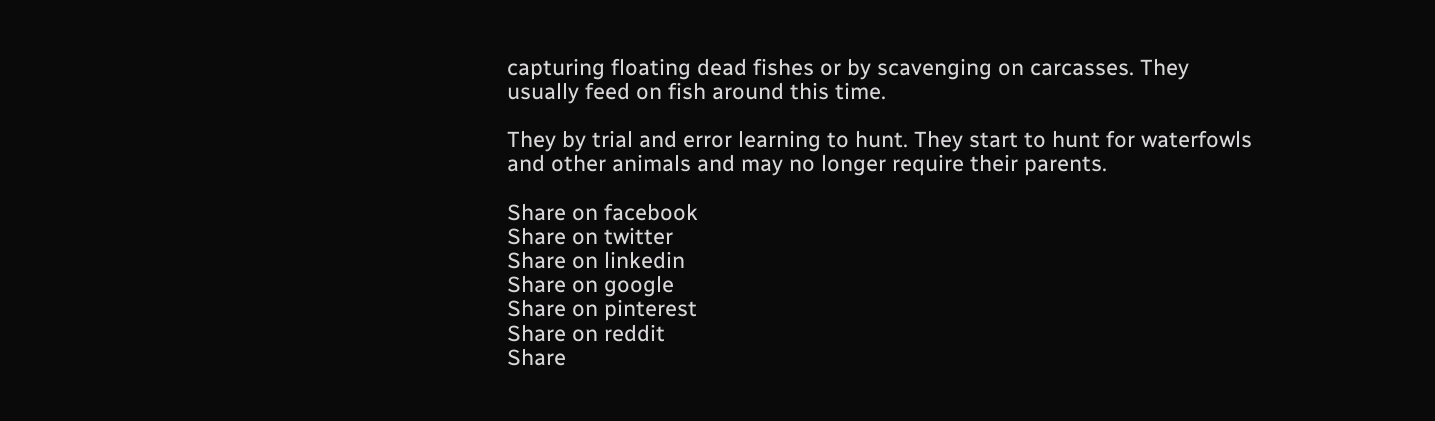capturing floating dead fishes or by scavenging on carcasses. They usually feed on fish around this time.

They by trial and error learning to hunt. They start to hunt for waterfowls and other animals and may no longer require their parents.

Share on facebook
Share on twitter
Share on linkedin
Share on google
Share on pinterest
Share on reddit
Share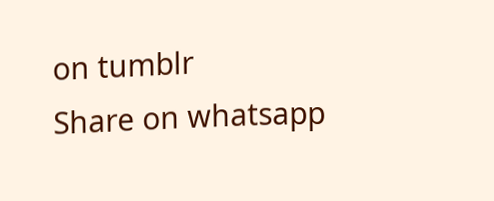on tumblr
Share on whatsapp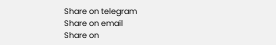Share on telegram
Share on email
Share on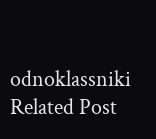odnoklassniki
Related Post